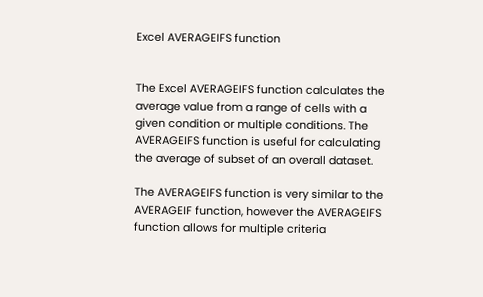Excel AVERAGEIFS function


The Excel AVERAGEIFS function calculates the average value from a range of cells with a given condition or multiple conditions. The AVERAGEIFS function is useful for calculating the average of subset of an overall dataset.

The AVERAGEIFS function is very similar to the AVERAGEIF function, however the AVERAGEIFS function allows for multiple criteria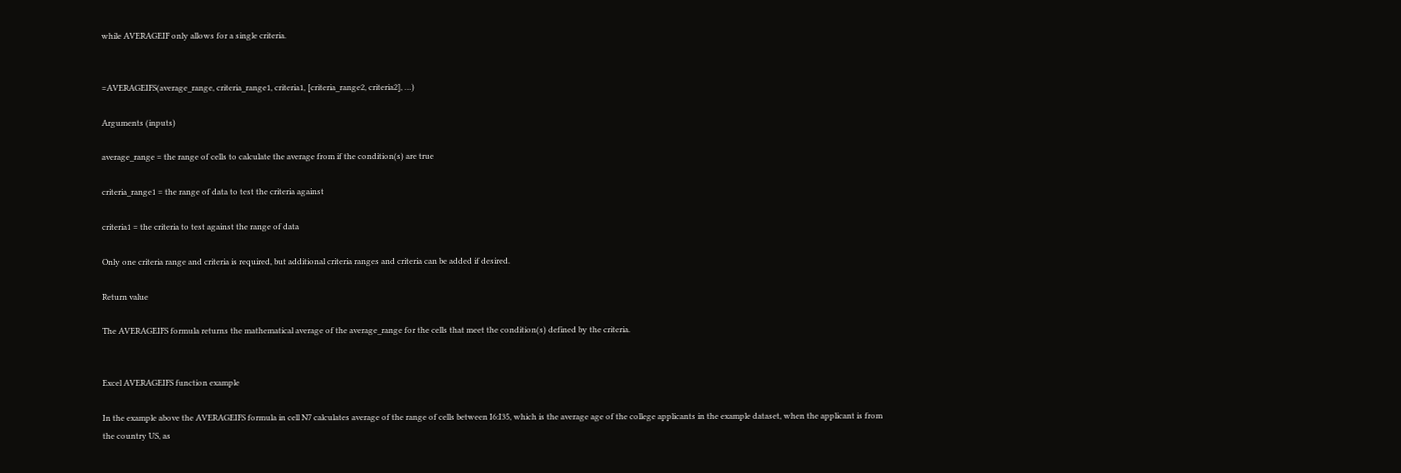while AVERAGEIF only allows for a single criteria.


=AVERAGEIFS(average_range, criteria_range1, criteria1, [criteria_range2, criteria2], …)

Arguments (inputs)

average_range = the range of cells to calculate the average from if the condition(s) are true

criteria_range1 = the range of data to test the criteria against

criteria1 = the criteria to test against the range of data

Only one criteria range and criteria is required, but additional criteria ranges and criteria can be added if desired.

Return value

The AVERAGEIFS formula returns the mathematical average of the average_range for the cells that meet the condition(s) defined by the criteria.


Excel AVERAGEIFS function example

In the example above the AVERAGEIFS formula in cell N7 calculates average of the range of cells between I6:I35, which is the average age of the college applicants in the example dataset, when the applicant is from the country US, as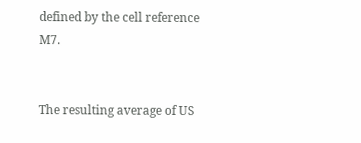defined by the cell reference M7.


The resulting average of US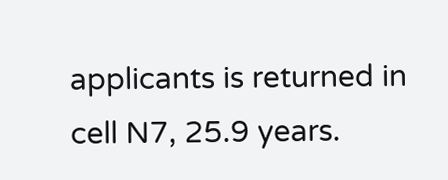applicants is returned in cell N7, 25.9 years.